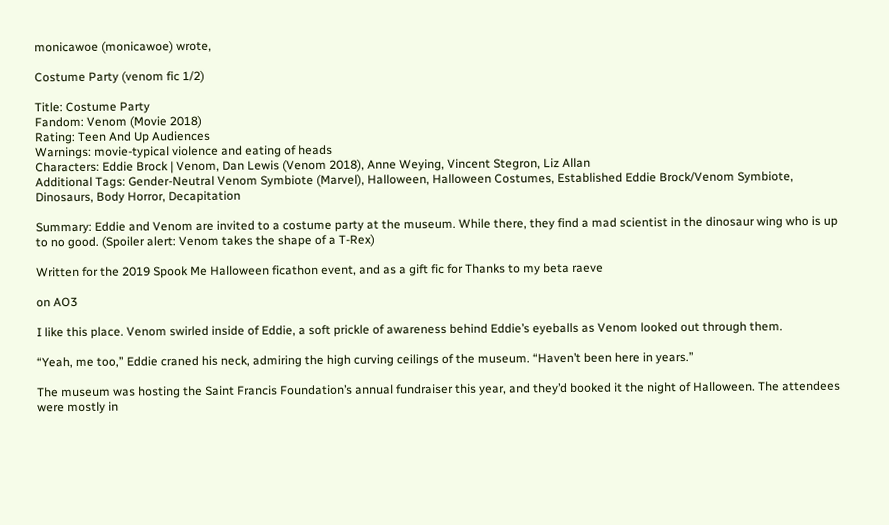monicawoe (monicawoe) wrote,

Costume Party (venom fic 1/2)

Title: Costume Party
Fandom: Venom (Movie 2018)
Rating: Teen And Up Audiences
Warnings: movie-typical violence and eating of heads
Characters: Eddie Brock | Venom, Dan Lewis (Venom 2018), Anne Weying, Vincent Stegron, Liz Allan
Additional Tags: Gender-Neutral Venom Symbiote (Marvel), Halloween, Halloween Costumes, Established Eddie Brock/Venom Symbiote, Dinosaurs, Body Horror, Decapitation

Summary: Eddie and Venom are invited to a costume party at the museum. While there, they find a mad scientist in the dinosaur wing who is up to no good. (Spoiler alert: Venom takes the shape of a T-Rex)

Written for the 2019 Spook Me Halloween ficathon event, and as a gift fic for Thanks to my beta raeve

on AO3

I like this place. Venom swirled inside of Eddie, a soft prickle of awareness behind Eddie’s eyeballs as Venom looked out through them.

“Yeah, me too,” Eddie craned his neck, admiring the high curving ceilings of the museum. “Haven’t been here in years.”

The museum was hosting the Saint Francis Foundation’s annual fundraiser this year, and they’d booked it the night of Halloween. The attendees were mostly in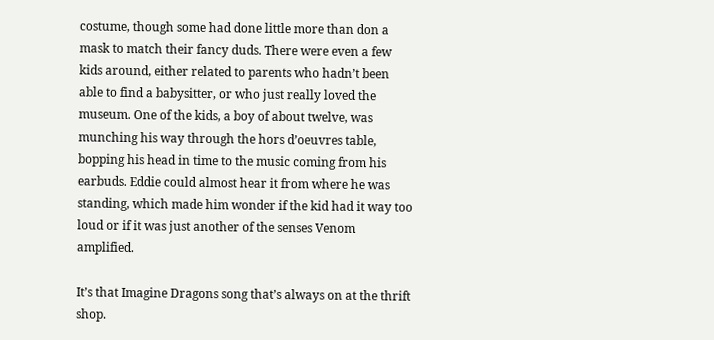costume, though some had done little more than don a mask to match their fancy duds. There were even a few kids around, either related to parents who hadn’t been able to find a babysitter, or who just really loved the museum. One of the kids, a boy of about twelve, was munching his way through the hors d’oeuvres table, bopping his head in time to the music coming from his earbuds. Eddie could almost hear it from where he was standing, which made him wonder if the kid had it way too loud or if it was just another of the senses Venom amplified.

It’s that Imagine Dragons song that’s always on at the thrift shop.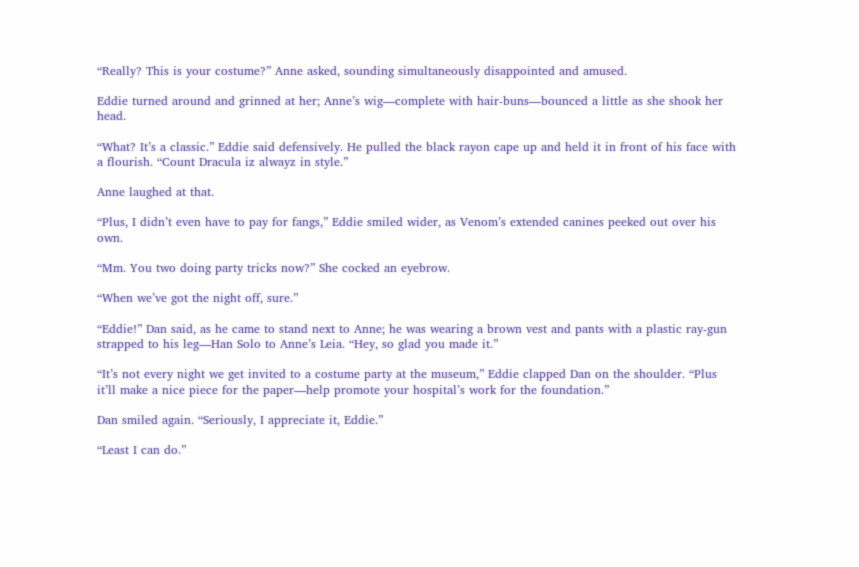“Really? This is your costume?” Anne asked, sounding simultaneously disappointed and amused.

Eddie turned around and grinned at her; Anne’s wig—complete with hair-buns—bounced a little as she shook her head.

“What? It’s a classic.” Eddie said defensively. He pulled the black rayon cape up and held it in front of his face with a flourish. “Count Dracula iz alwayz in style.”

Anne laughed at that.

“Plus, I didn’t even have to pay for fangs,” Eddie smiled wider, as Venom’s extended canines peeked out over his own.

“Mm. You two doing party tricks now?” She cocked an eyebrow.

“When we’ve got the night off, sure.”

“Eddie!” Dan said, as he came to stand next to Anne; he was wearing a brown vest and pants with a plastic ray-gun strapped to his leg—Han Solo to Anne’s Leia. “Hey, so glad you made it.”

“It’s not every night we get invited to a costume party at the museum,” Eddie clapped Dan on the shoulder. “Plus it’ll make a nice piece for the paper—help promote your hospital’s work for the foundation.”

Dan smiled again. “Seriously, I appreciate it, Eddie.”

“Least I can do.”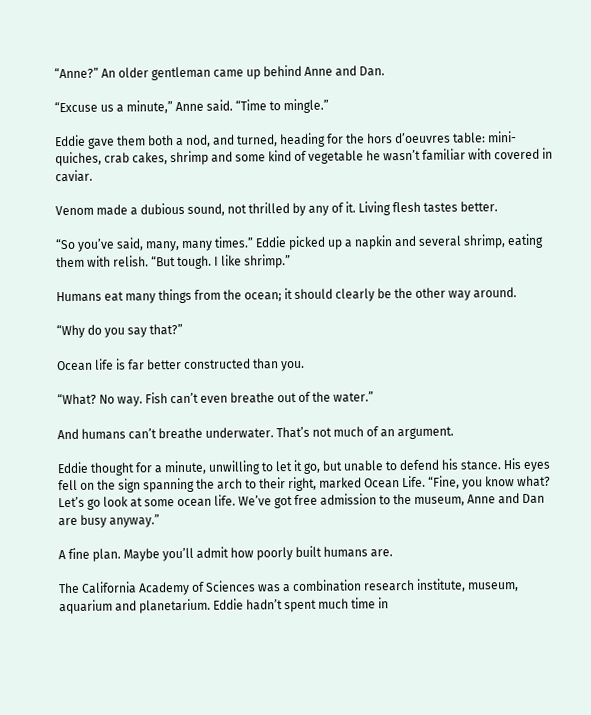“Anne?” An older gentleman came up behind Anne and Dan.

“Excuse us a minute,” Anne said. “Time to mingle.”

Eddie gave them both a nod, and turned, heading for the hors d’oeuvres table: mini-quiches, crab cakes, shrimp and some kind of vegetable he wasn’t familiar with covered in caviar.

Venom made a dubious sound, not thrilled by any of it. Living flesh tastes better.

“So you’ve said, many, many times.” Eddie picked up a napkin and several shrimp, eating them with relish. “But tough. I like shrimp.”

Humans eat many things from the ocean; it should clearly be the other way around.

“Why do you say that?”

Ocean life is far better constructed than you.

“What? No way. Fish can’t even breathe out of the water.”

And humans can’t breathe underwater. That’s not much of an argument.

Eddie thought for a minute, unwilling to let it go, but unable to defend his stance. His eyes fell on the sign spanning the arch to their right, marked Ocean Life. “Fine, you know what? Let’s go look at some ocean life. We’ve got free admission to the museum, Anne and Dan are busy anyway.”

A fine plan. Maybe you’ll admit how poorly built humans are.

The California Academy of Sciences was a combination research institute, museum, aquarium and planetarium. Eddie hadn’t spent much time in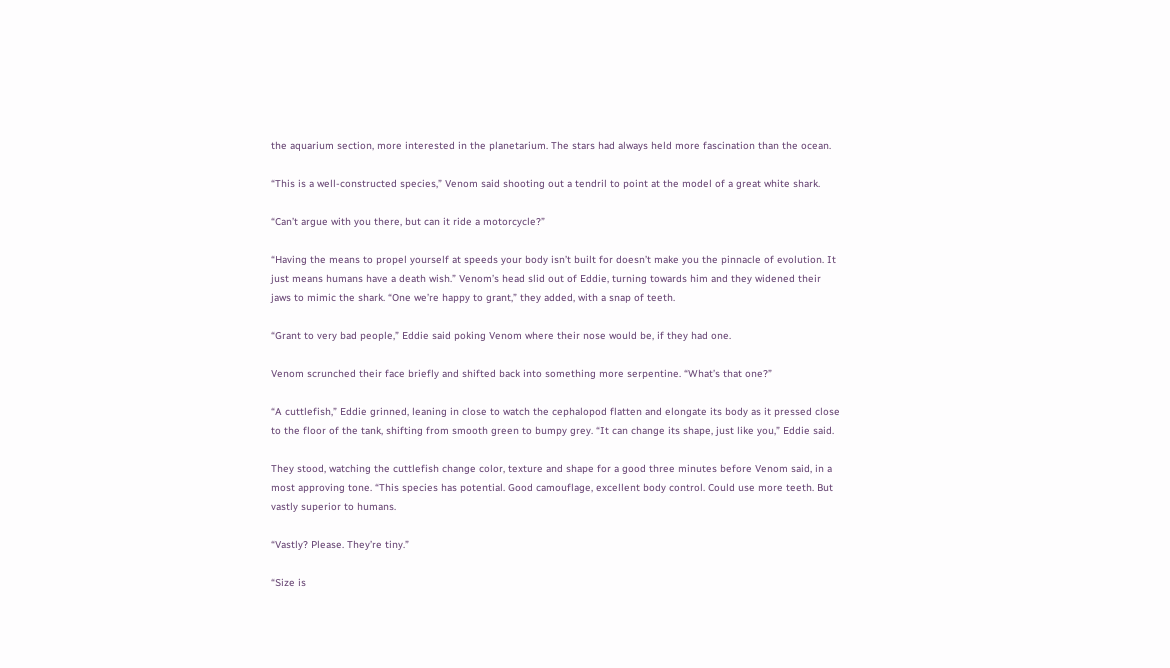the aquarium section, more interested in the planetarium. The stars had always held more fascination than the ocean.

“This is a well-constructed species,” Venom said shooting out a tendril to point at the model of a great white shark.

“Can’t argue with you there, but can it ride a motorcycle?”

“Having the means to propel yourself at speeds your body isn’t built for doesn’t make you the pinnacle of evolution. It just means humans have a death wish.” Venom’s head slid out of Eddie, turning towards him and they widened their jaws to mimic the shark. “One we’re happy to grant,” they added, with a snap of teeth.

“Grant to very bad people,” Eddie said poking Venom where their nose would be, if they had one.

Venom scrunched their face briefly and shifted back into something more serpentine. “What’s that one?”

“A cuttlefish,” Eddie grinned, leaning in close to watch the cephalopod flatten and elongate its body as it pressed close to the floor of the tank, shifting from smooth green to bumpy grey. “It can change its shape, just like you,” Eddie said.

They stood, watching the cuttlefish change color, texture and shape for a good three minutes before Venom said, in a most approving tone. “This species has potential. Good camouflage, excellent body control. Could use more teeth. But vastly superior to humans.

“Vastly? Please. They’re tiny.”

“Size is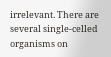irrelevant. There are several single-celled organisms on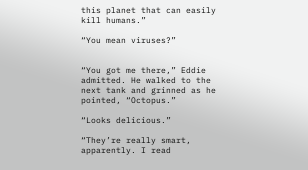this planet that can easily kill humans.”

“You mean viruses?”


“You got me there,” Eddie admitted. He walked to the next tank and grinned as he pointed, “Octopus.”

“Looks delicious.”

“They’re really smart, apparently. I read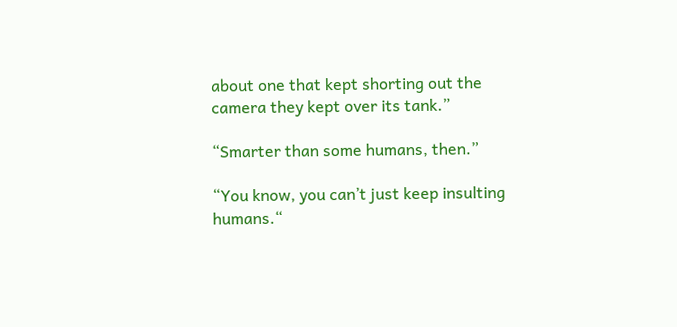about one that kept shorting out the camera they kept over its tank.”

“Smarter than some humans, then.”

“You know, you can’t just keep insulting humans.“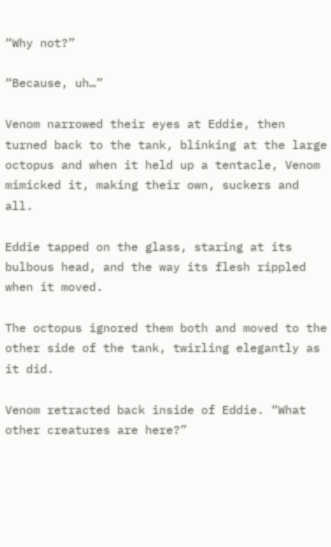“Why not?”

“Because, uh…”

Venom narrowed their eyes at Eddie, then turned back to the tank, blinking at the large octopus and when it held up a tentacle, Venom mimicked it, making their own, suckers and all.

Eddie tapped on the glass, staring at its bulbous head, and the way its flesh rippled when it moved.

The octopus ignored them both and moved to the other side of the tank, twirling elegantly as it did.

Venom retracted back inside of Eddie. “What other creatures are here?”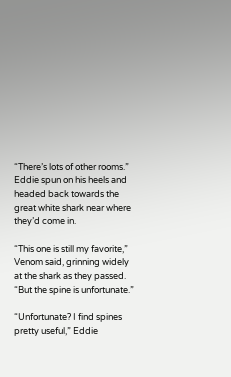“There’s lots of other rooms.” Eddie spun on his heels and headed back towards the great white shark near where they’d come in.

“This one is still my favorite,” Venom said, grinning widely at the shark as they passed. “But the spine is unfortunate.”

“Unfortunate? I find spines pretty useful,” Eddie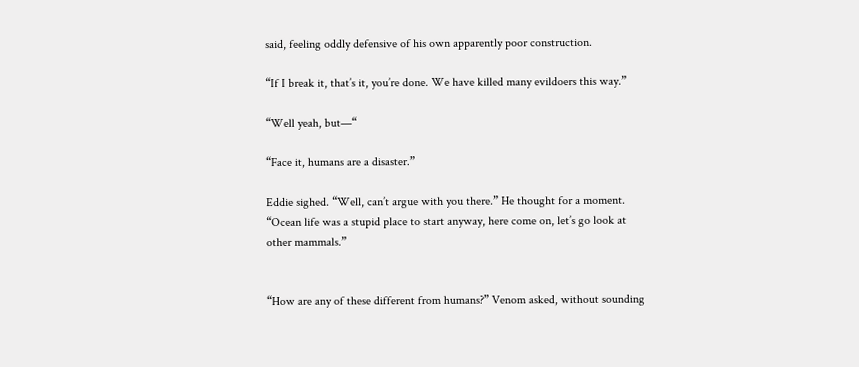said, feeling oddly defensive of his own apparently poor construction.

“If I break it, that’s it, you’re done. We have killed many evildoers this way.”

“Well yeah, but—“

“Face it, humans are a disaster.”

Eddie sighed. “Well, can’t argue with you there.” He thought for a moment. “Ocean life was a stupid place to start anyway, here come on, let’s go look at other mammals.”


“How are any of these different from humans?” Venom asked, without sounding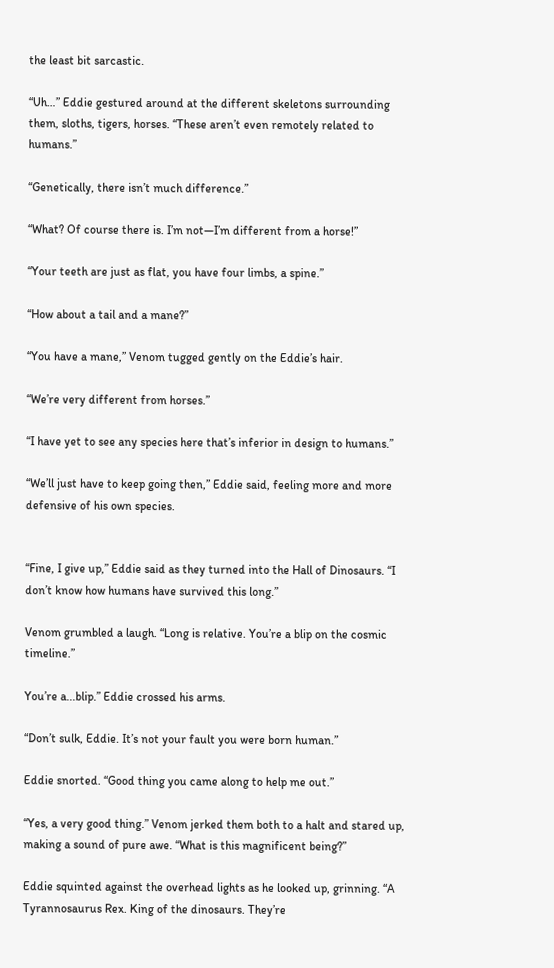the least bit sarcastic.

“Uh…” Eddie gestured around at the different skeletons surrounding them, sloths, tigers, horses. “These aren’t even remotely related to humans.”

“Genetically, there isn’t much difference.”

“What? Of course there is. I’m not—I’m different from a horse!”

“Your teeth are just as flat, you have four limbs, a spine.”

“How about a tail and a mane?”

“You have a mane,” Venom tugged gently on the Eddie’s hair.

“We’re very different from horses.”

“I have yet to see any species here that’s inferior in design to humans.”

“We’ll just have to keep going then,” Eddie said, feeling more and more defensive of his own species.


“Fine, I give up,” Eddie said as they turned into the Hall of Dinosaurs. “I don’t know how humans have survived this long.”

Venom grumbled a laugh. “Long is relative. You’re a blip on the cosmic timeline.”

You’re a...blip.” Eddie crossed his arms.

“Don’t sulk, Eddie. It’s not your fault you were born human.”

Eddie snorted. “Good thing you came along to help me out.”

“Yes, a very good thing.” Venom jerked them both to a halt and stared up, making a sound of pure awe. “What is this magnificent being?”

Eddie squinted against the overhead lights as he looked up, grinning. “A Tyrannosaurus Rex. King of the dinosaurs. They’re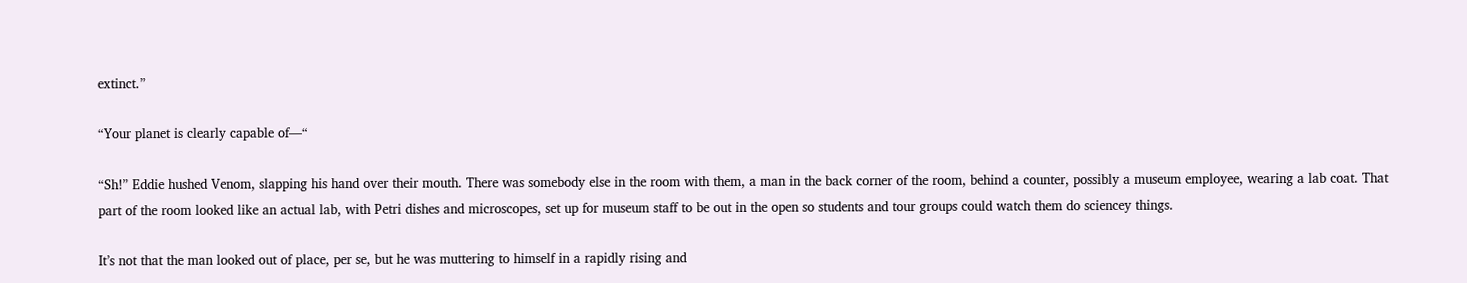extinct.”

“Your planet is clearly capable of—“

“Sh!” Eddie hushed Venom, slapping his hand over their mouth. There was somebody else in the room with them, a man in the back corner of the room, behind a counter, possibly a museum employee, wearing a lab coat. That part of the room looked like an actual lab, with Petri dishes and microscopes, set up for museum staff to be out in the open so students and tour groups could watch them do sciencey things.

It’s not that the man looked out of place, per se, but he was muttering to himself in a rapidly rising and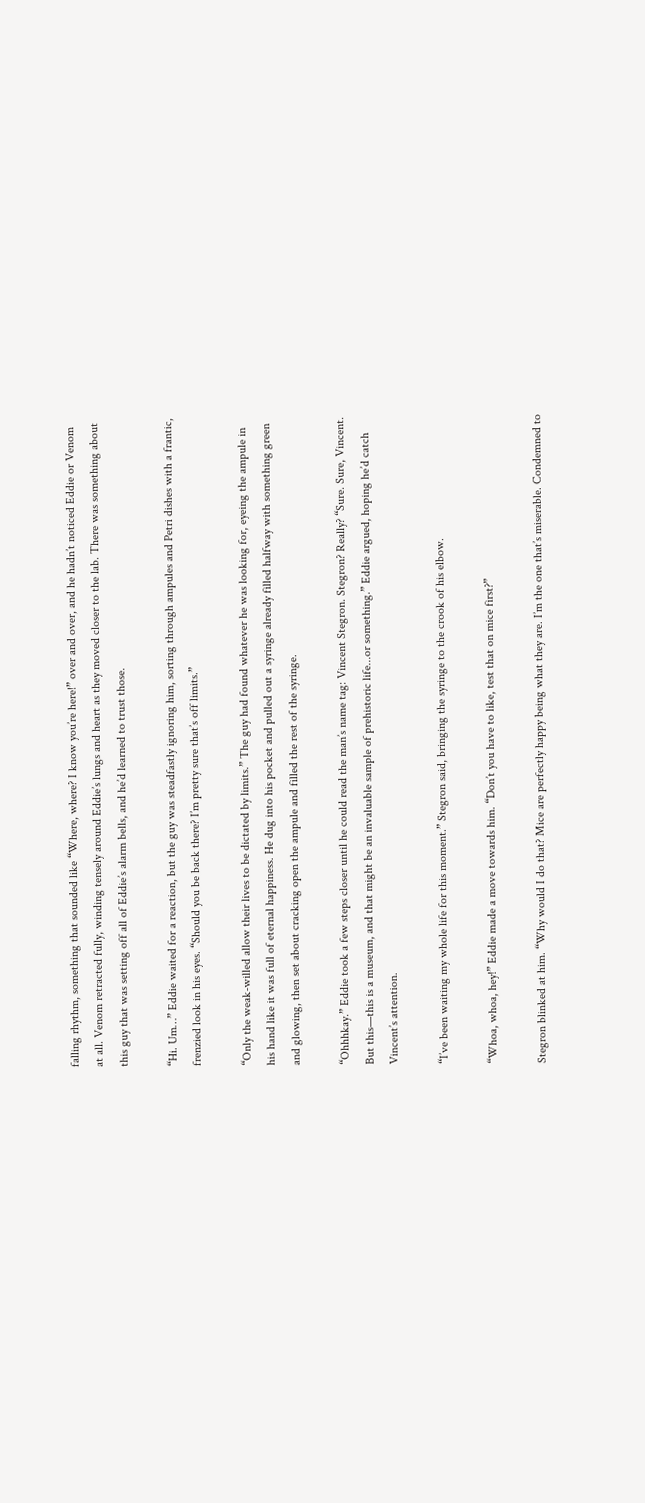falling rhythm, something that sounded like “Where, where? I know you’re here!” over and over, and he hadn’t noticed Eddie or Venom at all. Venom retracted fully, winding tensely around Eddie’s lungs and heart as they moved closer to the lab. There was something about this guy that was setting off all of Eddie’s alarm bells, and he’d learned to trust those.

“Hi. Um…” Eddie waited for a reaction, but the guy was steadfastly ignoring him, sorting through ampules and Petri dishes with a frantic, frenzied look in his eyes. “Should you be back there? I’m pretty sure that’s off limits.”

“Only the weak-willed allow their lives to be dictated by limits.” The guy had found whatever he was looking for, eyeing the ampule in his hand like it was full of eternal happiness. He dug into his pocket and pulled out a syringe already filled halfway with something green and glowing, then set about cracking open the ampule and filled the rest of the syringe.

“Ohhhkay.” Eddie took a few steps closer until he could read the man’s name tag: Vincent Stegron. Stegron? Really? “Sure. Sure, Vincent. But this—this is a museum, and that might be an invaluable sample of prehistoric life...or something.” Eddie argued, hoping he’d catch Vincent’s attention.

“I’ve been waiting my whole life for this moment.” Stegron said, bringing the syringe to the crook of his elbow.

“Whoa, whoa, hey!” Eddie made a move towards him. “Don’t you have to like, test that on mice first?”

Stegron blinked at him. “Why would I do that? Mice are perfectly happy being what they are. I’m the one that’s miserable. Condemned to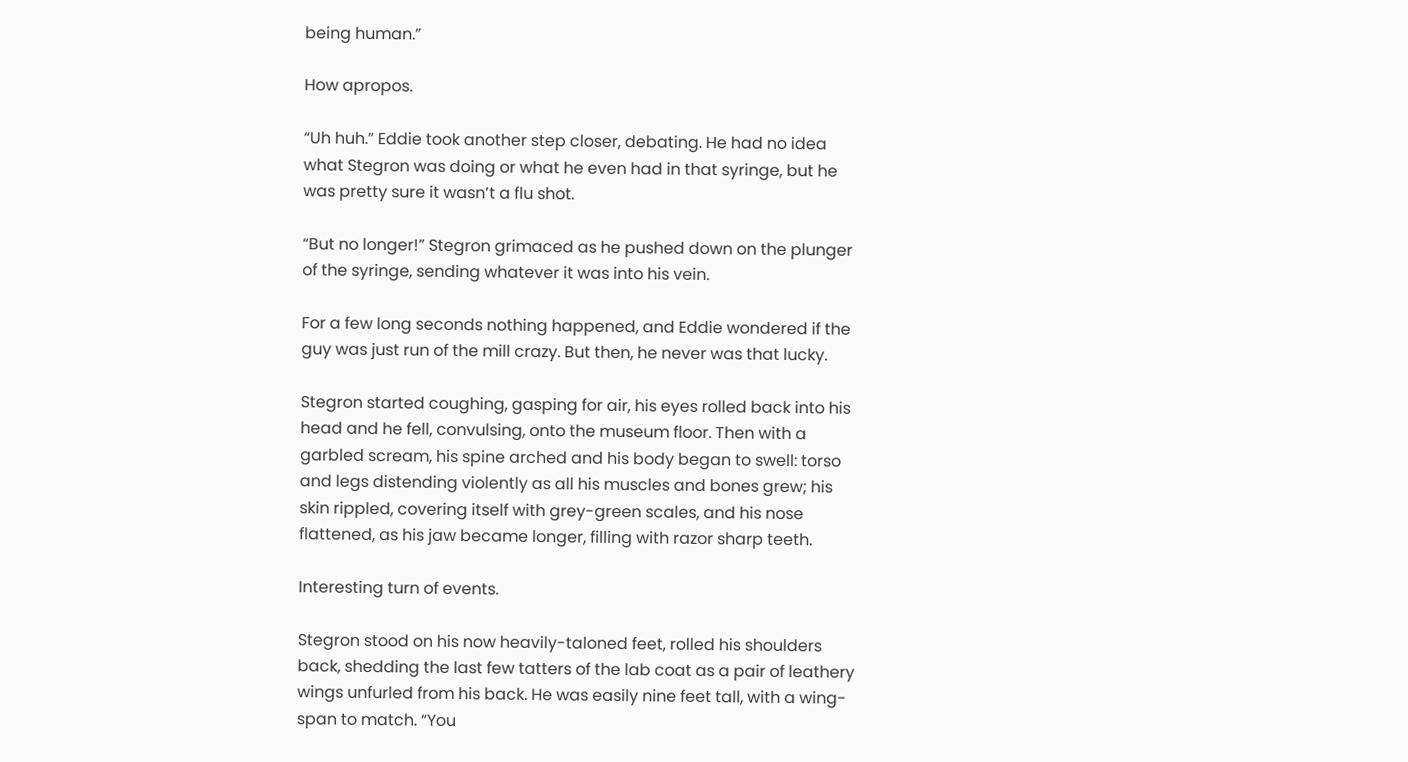being human.”

How apropos.

“Uh huh.” Eddie took another step closer, debating. He had no idea what Stegron was doing or what he even had in that syringe, but he was pretty sure it wasn’t a flu shot.

“But no longer!” Stegron grimaced as he pushed down on the plunger of the syringe, sending whatever it was into his vein.

For a few long seconds nothing happened, and Eddie wondered if the guy was just run of the mill crazy. But then, he never was that lucky.

Stegron started coughing, gasping for air, his eyes rolled back into his head and he fell, convulsing, onto the museum floor. Then with a garbled scream, his spine arched and his body began to swell: torso and legs distending violently as all his muscles and bones grew; his skin rippled, covering itself with grey-green scales, and his nose flattened, as his jaw became longer, filling with razor sharp teeth.

Interesting turn of events.

Stegron stood on his now heavily-taloned feet, rolled his shoulders back, shedding the last few tatters of the lab coat as a pair of leathery wings unfurled from his back. He was easily nine feet tall, with a wing-span to match. “You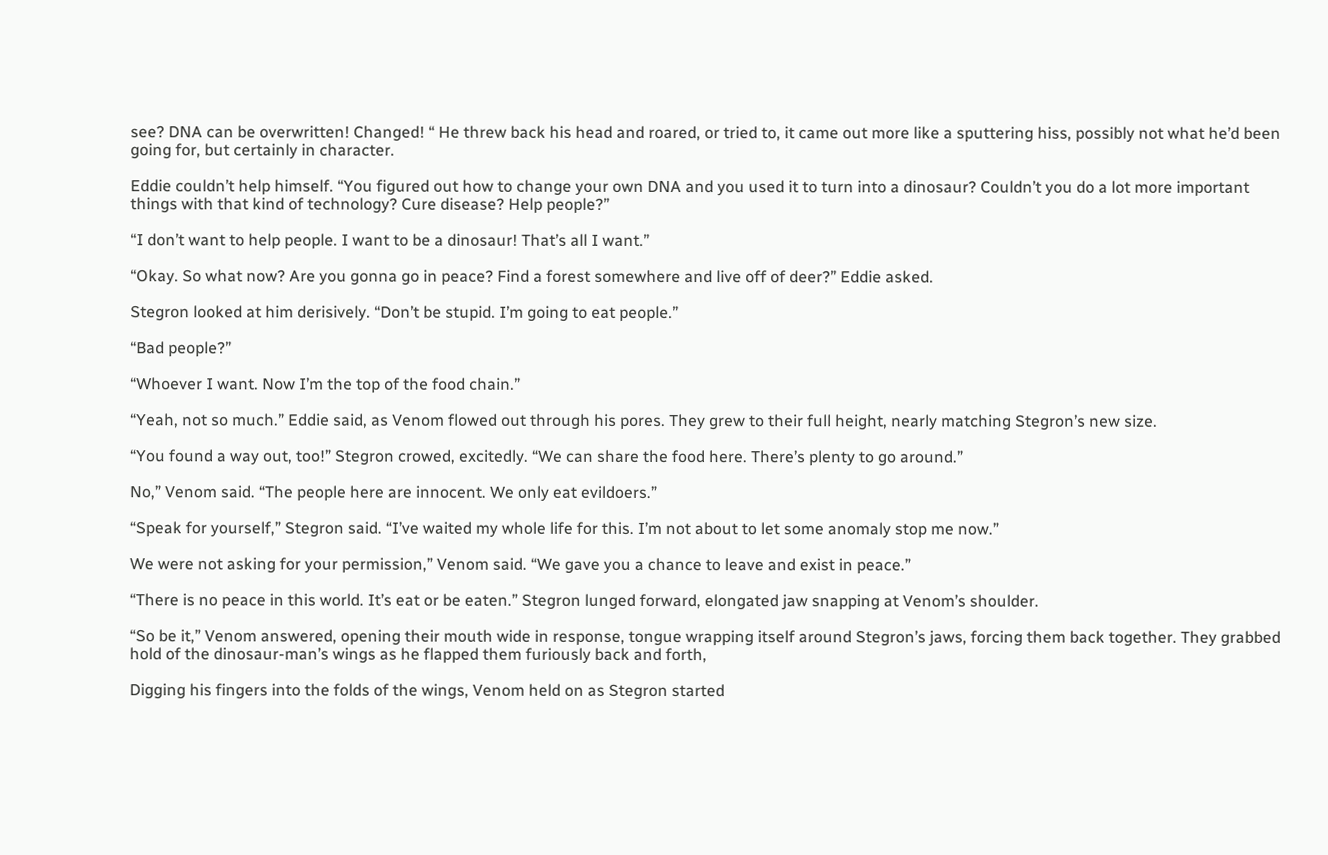see? DNA can be overwritten! Changed! “ He threw back his head and roared, or tried to, it came out more like a sputtering hiss, possibly not what he’d been going for, but certainly in character.

Eddie couldn’t help himself. “You figured out how to change your own DNA and you used it to turn into a dinosaur? Couldn’t you do a lot more important things with that kind of technology? Cure disease? Help people?”

“I don’t want to help people. I want to be a dinosaur! That’s all I want.”

“Okay. So what now? Are you gonna go in peace? Find a forest somewhere and live off of deer?” Eddie asked.

Stegron looked at him derisively. “Don’t be stupid. I’m going to eat people.”

“Bad people?”

“Whoever I want. Now I’m the top of the food chain.”

“Yeah, not so much.” Eddie said, as Venom flowed out through his pores. They grew to their full height, nearly matching Stegron’s new size.

“You found a way out, too!” Stegron crowed, excitedly. “We can share the food here. There’s plenty to go around.”

No,” Venom said. “The people here are innocent. We only eat evildoers.”

“Speak for yourself,” Stegron said. “I’ve waited my whole life for this. I’m not about to let some anomaly stop me now.”

We were not asking for your permission,” Venom said. “We gave you a chance to leave and exist in peace.”

“There is no peace in this world. It’s eat or be eaten.” Stegron lunged forward, elongated jaw snapping at Venom’s shoulder.

“So be it,” Venom answered, opening their mouth wide in response, tongue wrapping itself around Stegron’s jaws, forcing them back together. They grabbed hold of the dinosaur-man’s wings as he flapped them furiously back and forth,

Digging his fingers into the folds of the wings, Venom held on as Stegron started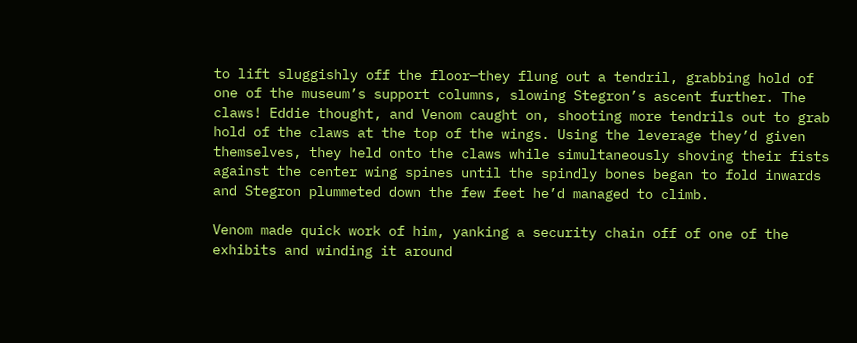to lift sluggishly off the floor—they flung out a tendril, grabbing hold of one of the museum’s support columns, slowing Stegron’s ascent further. The claws! Eddie thought, and Venom caught on, shooting more tendrils out to grab hold of the claws at the top of the wings. Using the leverage they’d given themselves, they held onto the claws while simultaneously shoving their fists against the center wing spines until the spindly bones began to fold inwards and Stegron plummeted down the few feet he’d managed to climb.

Venom made quick work of him, yanking a security chain off of one of the exhibits and winding it around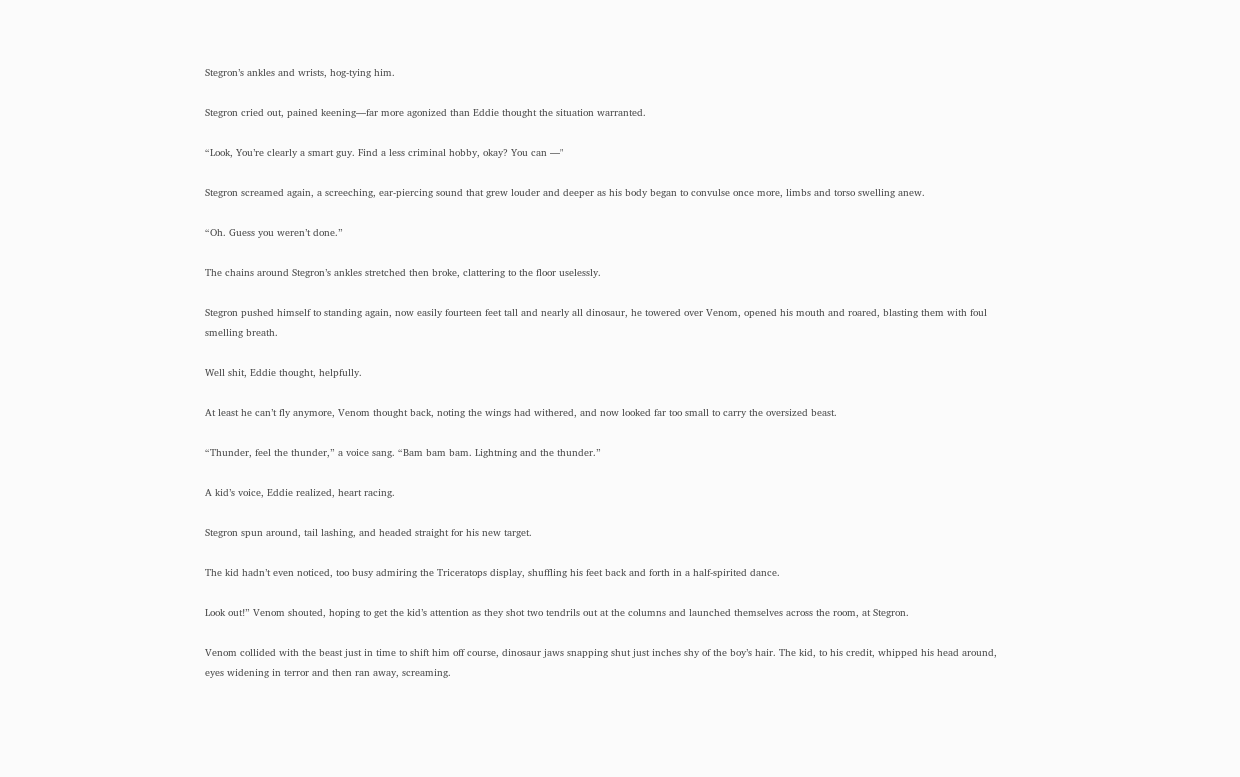Stegron’s ankles and wrists, hog-tying him.

Stegron cried out, pained keening—far more agonized than Eddie thought the situation warranted.

“Look, You’re clearly a smart guy. Find a less criminal hobby, okay? You can —"

Stegron screamed again, a screeching, ear-piercing sound that grew louder and deeper as his body began to convulse once more, limbs and torso swelling anew.

“Oh. Guess you weren’t done.”

The chains around Stegron’s ankles stretched then broke, clattering to the floor uselessly.

Stegron pushed himself to standing again, now easily fourteen feet tall and nearly all dinosaur, he towered over Venom, opened his mouth and roared, blasting them with foul smelling breath.

Well shit, Eddie thought, helpfully.

At least he can’t fly anymore, Venom thought back, noting the wings had withered, and now looked far too small to carry the oversized beast.

“Thunder, feel the thunder,” a voice sang. “Bam bam bam. Lightning and the thunder.”

A kid’s voice, Eddie realized, heart racing.

Stegron spun around, tail lashing, and headed straight for his new target.

The kid hadn’t even noticed, too busy admiring the Triceratops display, shuffling his feet back and forth in a half-spirited dance.

Look out!” Venom shouted, hoping to get the kid’s attention as they shot two tendrils out at the columns and launched themselves across the room, at Stegron.

Venom collided with the beast just in time to shift him off course, dinosaur jaws snapping shut just inches shy of the boy’s hair. The kid, to his credit, whipped his head around, eyes widening in terror and then ran away, screaming.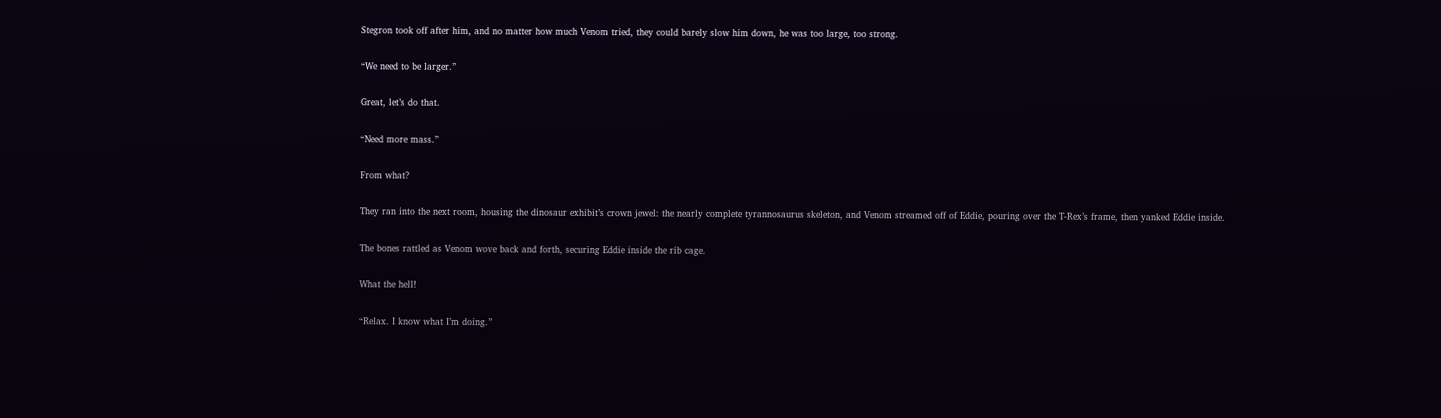Stegron took off after him, and no matter how much Venom tried, they could barely slow him down, he was too large, too strong.

“We need to be larger.”

Great, let’s do that.

“Need more mass.”

From what?

They ran into the next room, housing the dinosaur exhibit’s crown jewel: the nearly complete tyrannosaurus skeleton, and Venom streamed off of Eddie, pouring over the T-Rex’s frame, then yanked Eddie inside.

The bones rattled as Venom wove back and forth, securing Eddie inside the rib cage.

What the hell!

“Relax. I know what I’m doing.”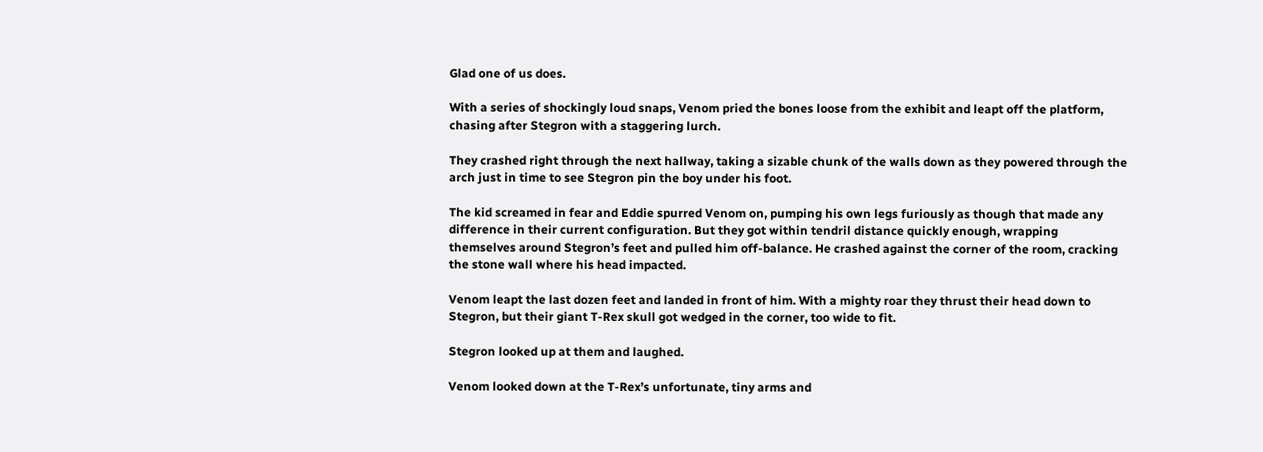Glad one of us does.

With a series of shockingly loud snaps, Venom pried the bones loose from the exhibit and leapt off the platform, chasing after Stegron with a staggering lurch.

They crashed right through the next hallway, taking a sizable chunk of the walls down as they powered through the arch just in time to see Stegron pin the boy under his foot.

The kid screamed in fear and Eddie spurred Venom on, pumping his own legs furiously as though that made any difference in their current configuration. But they got within tendril distance quickly enough, wrapping themselves around Stegron’s feet and pulled him off-balance. He crashed against the corner of the room, cracking the stone wall where his head impacted.

Venom leapt the last dozen feet and landed in front of him. With a mighty roar they thrust their head down to Stegron, but their giant T-Rex skull got wedged in the corner, too wide to fit.

Stegron looked up at them and laughed.

Venom looked down at the T-Rex’s unfortunate, tiny arms and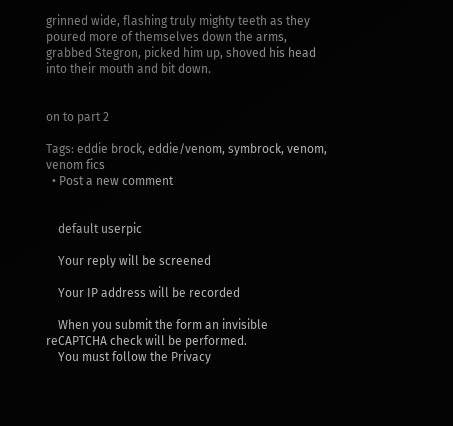grinned wide, flashing truly mighty teeth as they poured more of themselves down the arms, grabbed Stegron, picked him up, shoved his head into their mouth and bit down.


on to part 2

Tags: eddie brock, eddie/venom, symbrock, venom, venom fics
  • Post a new comment


    default userpic

    Your reply will be screened

    Your IP address will be recorded

    When you submit the form an invisible reCAPTCHA check will be performed.
    You must follow the Privacy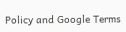Policy and Google Terms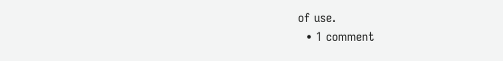of use.
  • 1 comment